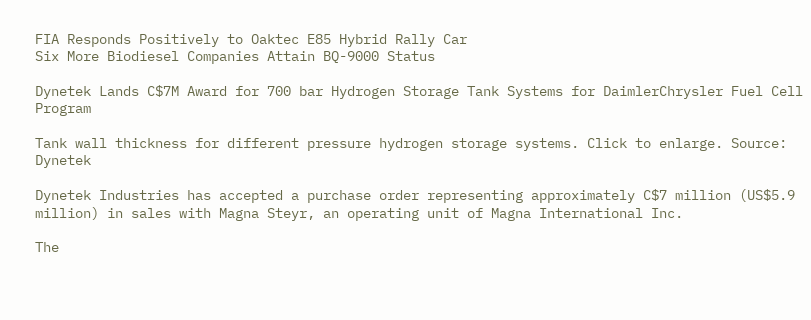FIA Responds Positively to Oaktec E85 Hybrid Rally Car
Six More Biodiesel Companies Attain BQ-9000 Status

Dynetek Lands C$7M Award for 700 bar Hydrogen Storage Tank Systems for DaimlerChrysler Fuel Cell Program

Tank wall thickness for different pressure hydrogen storage systems. Click to enlarge. Source: Dynetek

Dynetek Industries has accepted a purchase order representing approximately C$7 million (US$5.9 million) in sales with Magna Steyr, an operating unit of Magna International Inc.

The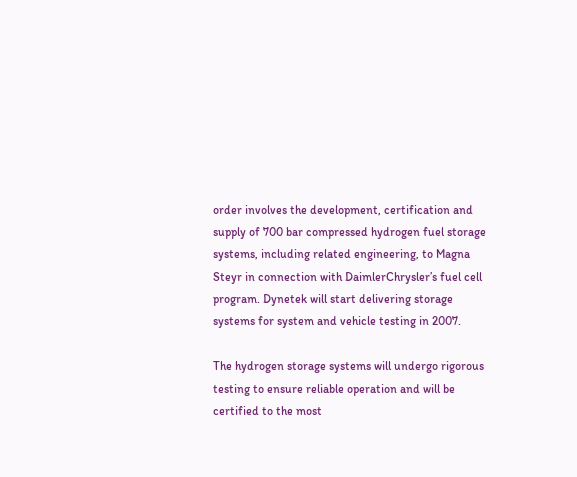order involves the development, certification and supply of 700 bar compressed hydrogen fuel storage systems, including related engineering, to Magna Steyr in connection with DaimlerChrysler’s fuel cell program. Dynetek will start delivering storage systems for system and vehicle testing in 2007.

The hydrogen storage systems will undergo rigorous testing to ensure reliable operation and will be certified to the most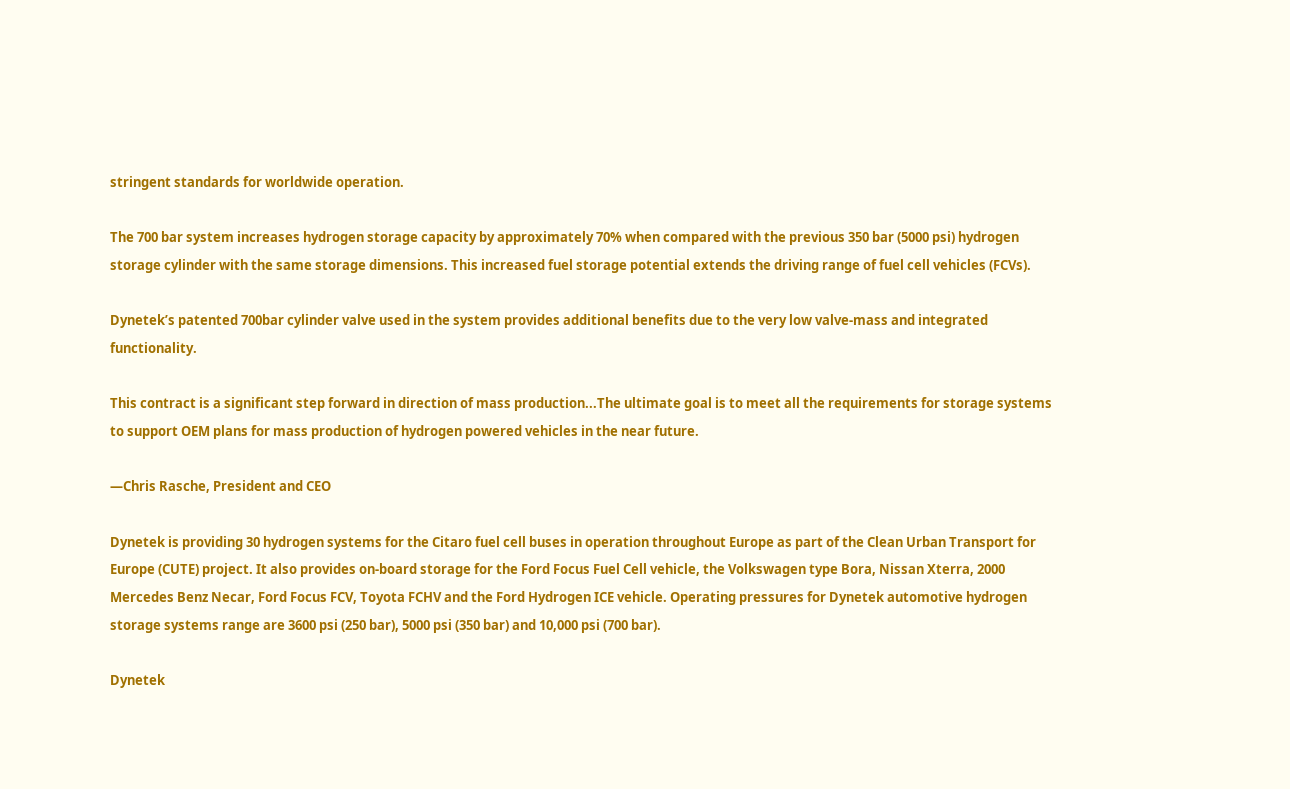stringent standards for worldwide operation.

The 700 bar system increases hydrogen storage capacity by approximately 70% when compared with the previous 350 bar (5000 psi) hydrogen storage cylinder with the same storage dimensions. This increased fuel storage potential extends the driving range of fuel cell vehicles (FCVs).

Dynetek’s patented 700bar cylinder valve used in the system provides additional benefits due to the very low valve-mass and integrated functionality.

This contract is a significant step forward in direction of mass production...The ultimate goal is to meet all the requirements for storage systems to support OEM plans for mass production of hydrogen powered vehicles in the near future.

—Chris Rasche, President and CEO

Dynetek is providing 30 hydrogen systems for the Citaro fuel cell buses in operation throughout Europe as part of the Clean Urban Transport for Europe (CUTE) project. It also provides on-board storage for the Ford Focus Fuel Cell vehicle, the Volkswagen type Bora, Nissan Xterra, 2000 Mercedes Benz Necar, Ford Focus FCV, Toyota FCHV and the Ford Hydrogen ICE vehicle. Operating pressures for Dynetek automotive hydrogen storage systems range are 3600 psi (250 bar), 5000 psi (350 bar) and 10,000 psi (700 bar).

Dynetek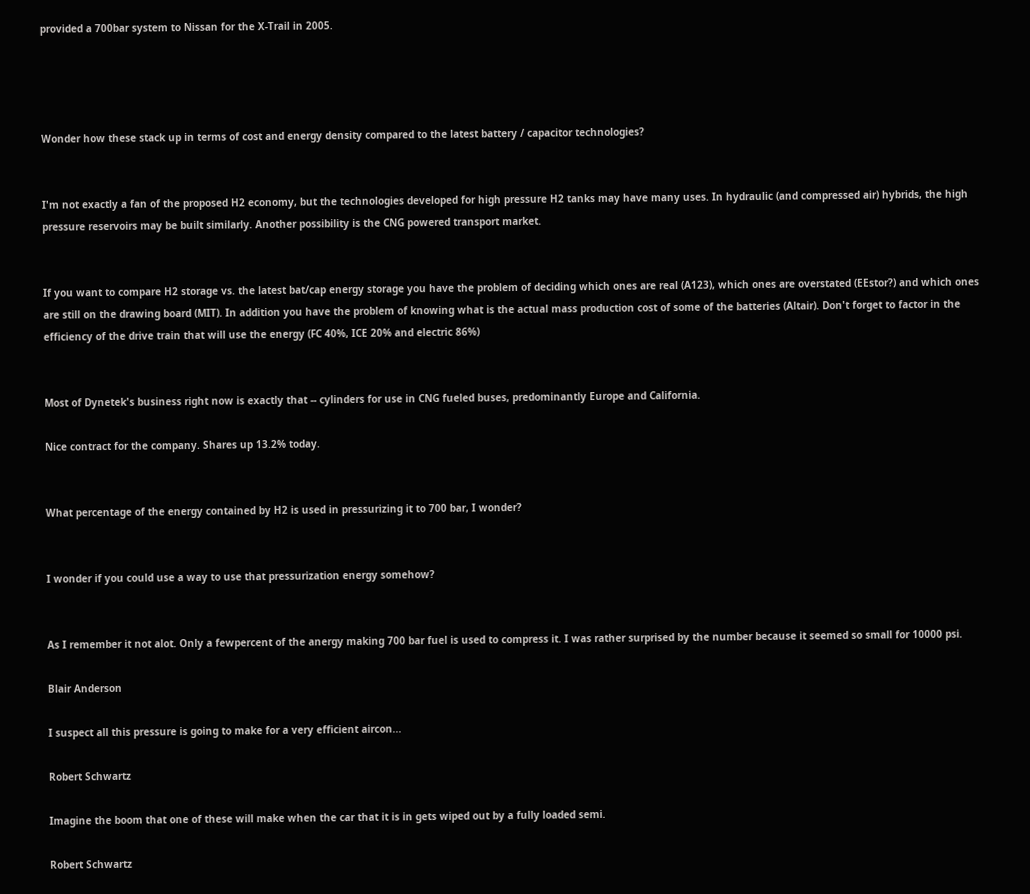provided a 700bar system to Nissan for the X-Trail in 2005.




Wonder how these stack up in terms of cost and energy density compared to the latest battery / capacitor technologies?


I'm not exactly a fan of the proposed H2 economy, but the technologies developed for high pressure H2 tanks may have many uses. In hydraulic (and compressed air) hybrids, the high pressure reservoirs may be built similarly. Another possibility is the CNG powered transport market.


If you want to compare H2 storage vs. the latest bat/cap energy storage you have the problem of deciding which ones are real (A123), which ones are overstated (EEstor?) and which ones are still on the drawing board (MIT). In addition you have the problem of knowing what is the actual mass production cost of some of the batteries (Altair). Don't forget to factor in the efficiency of the drive train that will use the energy (FC 40%, ICE 20% and electric 86%)


Most of Dynetek's business right now is exactly that -- cylinders for use in CNG fueled buses, predominantly Europe and California.

Nice contract for the company. Shares up 13.2% today.


What percentage of the energy contained by H2 is used in pressurizing it to 700 bar, I wonder?


I wonder if you could use a way to use that pressurization energy somehow?


As I remember it not alot. Only a fewpercent of the anergy making 700 bar fuel is used to compress it. I was rather surprised by the number because it seemed so small for 10000 psi.

Blair Anderson

I suspect all this pressure is going to make for a very efficient aircon...

Robert Schwartz

Imagine the boom that one of these will make when the car that it is in gets wiped out by a fully loaded semi.

Robert Schwartz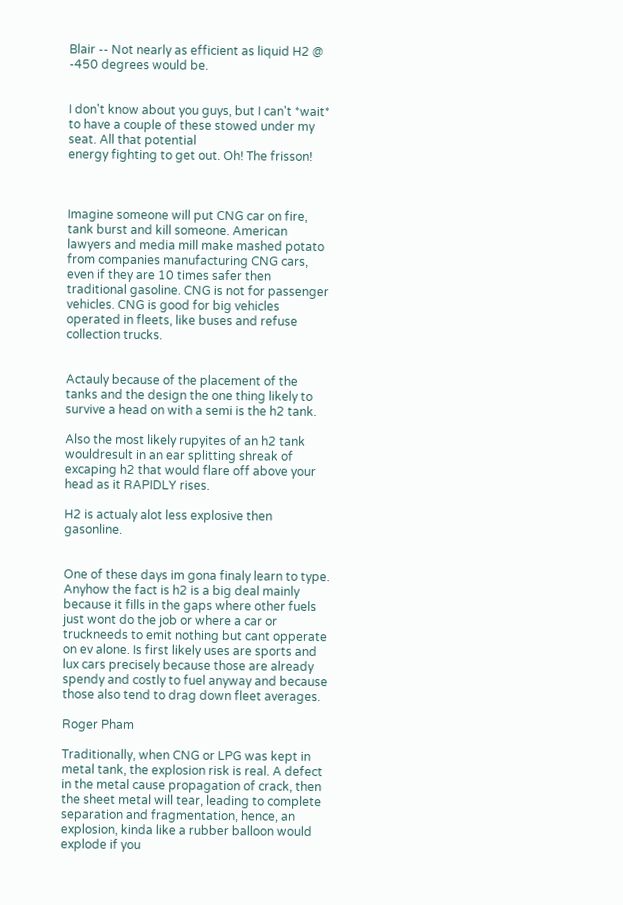Blair -- Not nearly as efficient as liquid H2 @ -450 degrees would be.


I don't know about you guys, but I can't *wait* to have a couple of these stowed under my seat. All that potential
energy fighting to get out. Oh! The frisson!



Imagine someone will put CNG car on fire, tank burst and kill someone. American lawyers and media mill make mashed potato from companies manufacturing CNG cars, even if they are 10 times safer then traditional gasoline. CNG is not for passenger vehicles. CNG is good for big vehicles operated in fleets, like buses and refuse collection trucks.


Actauly because of the placement of the tanks and the design the one thing likely to survive a head on with a semi is the h2 tank.

Also the most likely rupyites of an h2 tank wouldresult in an ear splitting shreak of excaping h2 that would flare off above your head as it RAPIDLY rises.

H2 is actualy alot less explosive then gasonline.


One of these days im gona finaly learn to type. Anyhow the fact is h2 is a big deal mainly because it fills in the gaps where other fuels just wont do the job or where a car or truckneeds to emit nothing but cant opperate on ev alone. Is first likely uses are sports and lux cars precisely because those are already spendy and costly to fuel anyway and because those also tend to drag down fleet averages.

Roger Pham

Traditionally, when CNG or LPG was kept in metal tank, the explosion risk is real. A defect in the metal cause propagation of crack, then the sheet metal will tear, leading to complete separation and fragmentation, hence, an explosion, kinda like a rubber balloon would explode if you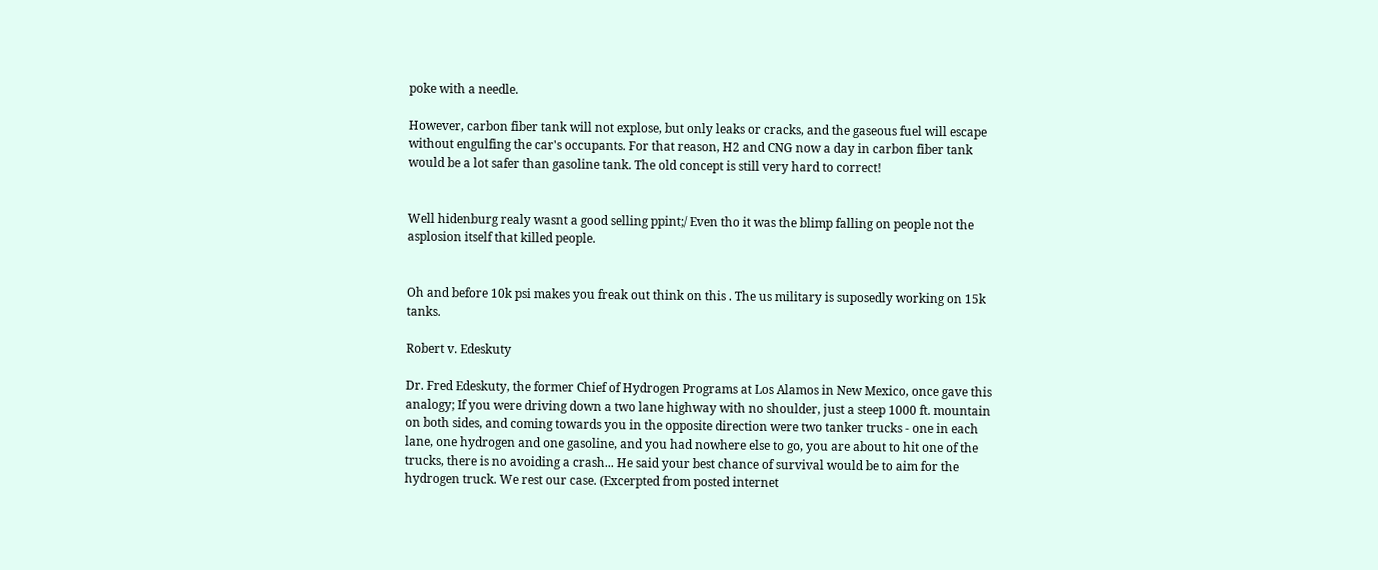poke with a needle.

However, carbon fiber tank will not explose, but only leaks or cracks, and the gaseous fuel will escape without engulfing the car's occupants. For that reason, H2 and CNG now a day in carbon fiber tank would be a lot safer than gasoline tank. The old concept is still very hard to correct!


Well hidenburg realy wasnt a good selling ppint;/ Even tho it was the blimp falling on people not the asplosion itself that killed people.


Oh and before 10k psi makes you freak out think on this . The us military is suposedly working on 15k tanks.

Robert v. Edeskuty

Dr. Fred Edeskuty, the former Chief of Hydrogen Programs at Los Alamos in New Mexico, once gave this analogy; If you were driving down a two lane highway with no shoulder, just a steep 1000 ft. mountain on both sides, and coming towards you in the opposite direction were two tanker trucks - one in each lane, one hydrogen and one gasoline, and you had nowhere else to go, you are about to hit one of the trucks, there is no avoiding a crash... He said your best chance of survival would be to aim for the hydrogen truck. We rest our case. (Excerpted from posted internet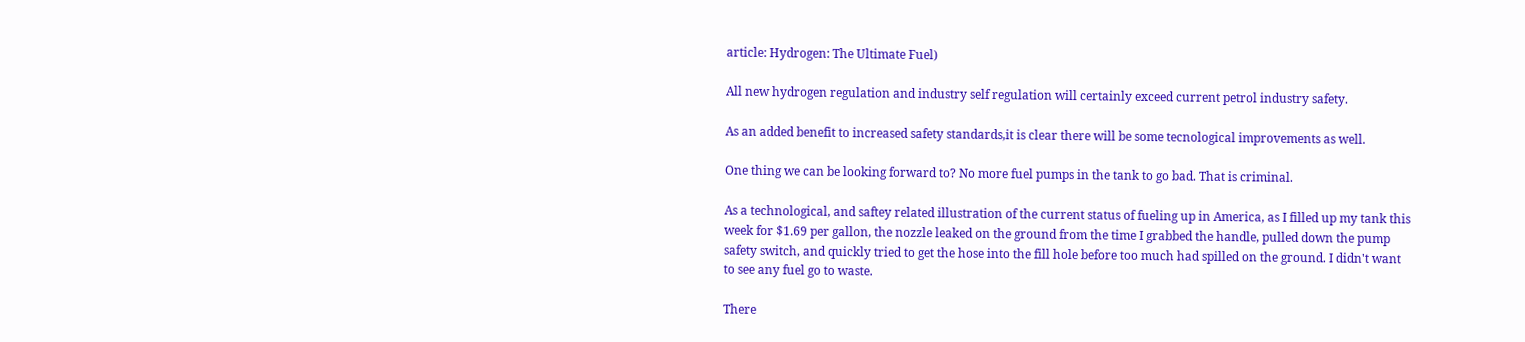article: Hydrogen: The Ultimate Fuel)

All new hydrogen regulation and industry self regulation will certainly exceed current petrol industry safety.

As an added benefit to increased safety standards,it is clear there will be some tecnological improvements as well.

One thing we can be looking forward to? No more fuel pumps in the tank to go bad. That is criminal.

As a technological, and saftey related illustration of the current status of fueling up in America, as I filled up my tank this week for $1.69 per gallon, the nozzle leaked on the ground from the time I grabbed the handle, pulled down the pump safety switch, and quickly tried to get the hose into the fill hole before too much had spilled on the ground. I didn't want to see any fuel go to waste.

There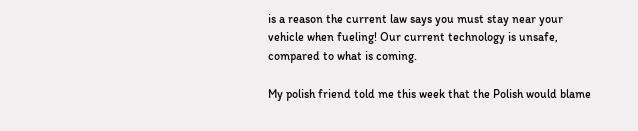is a reason the current law says you must stay near your vehicle when fueling! Our current technology is unsafe, compared to what is coming.

My polish friend told me this week that the Polish would blame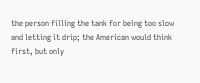the person filling the tank for being too slow and letting it drip; the American would think first, but only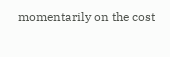momentarily on the cost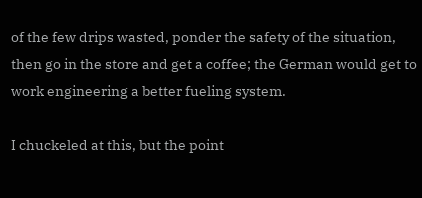of the few drips wasted, ponder the safety of the situation, then go in the store and get a coffee; the German would get to work engineering a better fueling system.

I chuckeled at this, but the point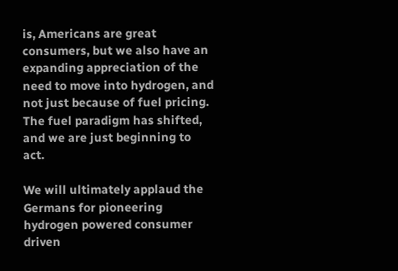is, Americans are great consumers, but we also have an expanding appreciation of the need to move into hydrogen, and not just because of fuel pricing. The fuel paradigm has shifted, and we are just beginning to act.

We will ultimately applaud the Germans for pioneering hydrogen powered consumer driven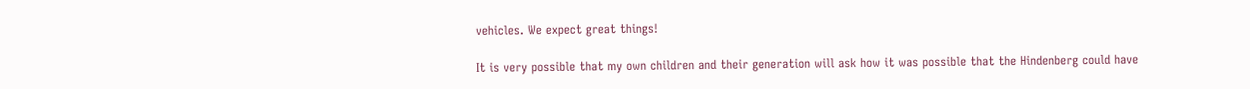vehicles. We expect great things!

It is very possible that my own children and their generation will ask how it was possible that the Hindenberg could have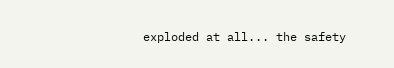exploded at all... the safety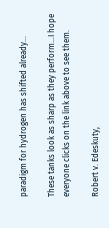paradigm for hydrogen has shifted already...

These tanks look as sharp as they perform...I hope everyone clicks on the link above to see them.

Robert v. Edeskuty,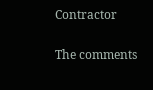Contractor

The comments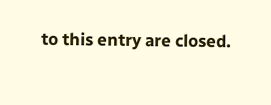to this entry are closed.